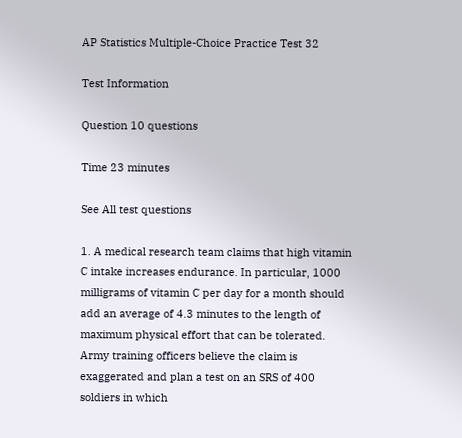AP Statistics Multiple-Choice Practice Test 32

Test Information

Question 10 questions

Time 23 minutes

See All test questions

1. A medical research team claims that high vitamin C intake increases endurance. In particular, 1000 milligrams of vitamin C per day for a month should add an average of 4.3 minutes to the length of maximum physical effort that can be tolerated. Army training officers believe the claim is exaggerated and plan a test on an SRS of 400 soldiers in which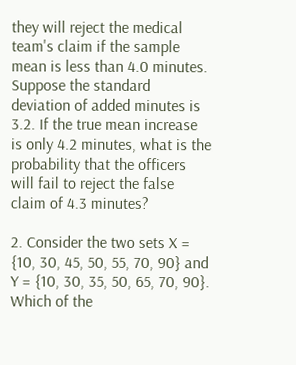they will reject the medical team's claim if the sample mean is less than 4.0 minutes. Suppose the standard deviation of added minutes is 3.2. If the true mean increase is only 4.2 minutes, what is the probability that the officers will fail to reject the false claim of 4.3 minutes?

2. Consider the two sets X = {10, 30, 45, 50, 55, 70, 90} and Y = {10, 30, 35, 50, 65, 70, 90}. Which of the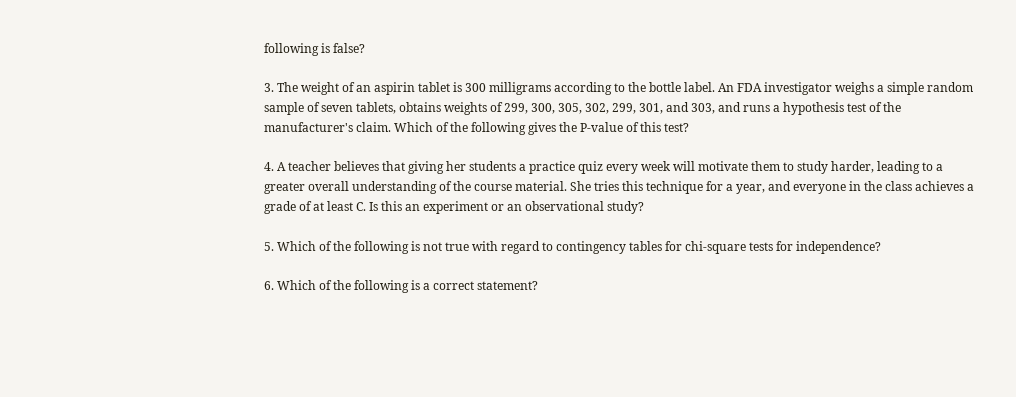following is false?

3. The weight of an aspirin tablet is 300 milligrams according to the bottle label. An FDA investigator weighs a simple random sample of seven tablets, obtains weights of 299, 300, 305, 302, 299, 301, and 303, and runs a hypothesis test of the manufacturer's claim. Which of the following gives the P-value of this test?

4. A teacher believes that giving her students a practice quiz every week will motivate them to study harder, leading to a greater overall understanding of the course material. She tries this technique for a year, and everyone in the class achieves a grade of at least C. Is this an experiment or an observational study?

5. Which of the following is not true with regard to contingency tables for chi-square tests for independence?

6. Which of the following is a correct statement?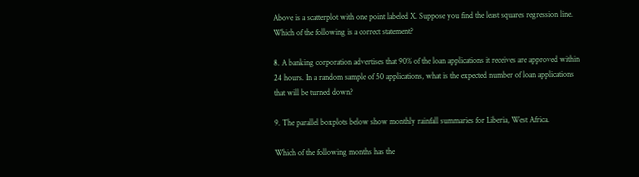Above is a scatterplot with one point labeled X. Suppose you find the least squares regression line. Which of the following is a correct statement?

8. A banking corporation advertises that 90% of the loan applications it receives are approved within 24 hours. In a random sample of 50 applications, what is the expected number of loan applications that will be turned down?

9. The parallel boxplots below show monthly rainfall summaries for Liberia, West Africa.

Which of the following months has the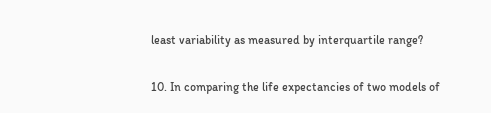least variability as measured by interquartile range?

10. In comparing the life expectancies of two models of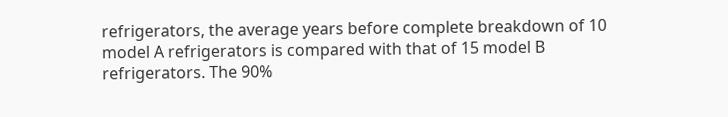refrigerators, the average years before complete breakdown of 10 model A refrigerators is compared with that of 15 model B refrigerators. The 90%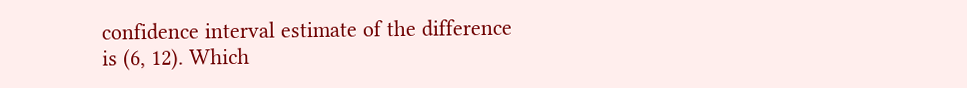confidence interval estimate of the difference is (6, 12). Which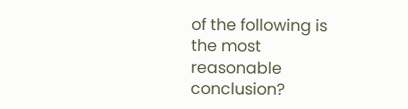of the following is the most reasonable conclusion?